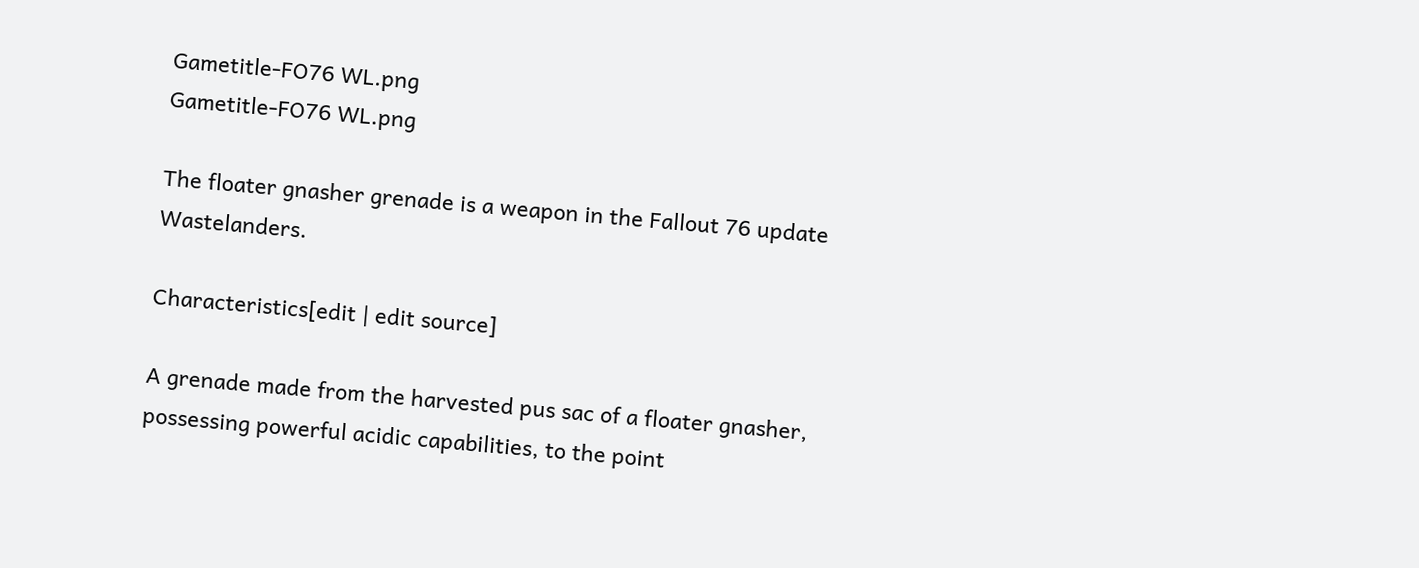Gametitle-FO76 WL.png
Gametitle-FO76 WL.png

The floater gnasher grenade is a weapon in the Fallout 76 update Wastelanders.

Characteristics[edit | edit source]

A grenade made from the harvested pus sac of a floater gnasher, possessing powerful acidic capabilities, to the point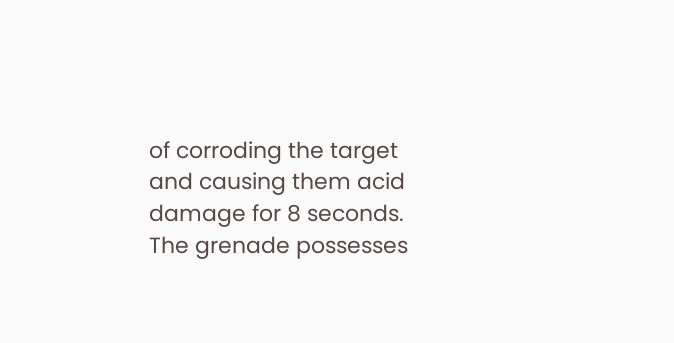of corroding the target and causing them acid damage for 8 seconds. The grenade possesses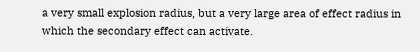a very small explosion radius, but a very large area of effect radius in which the secondary effect can activate.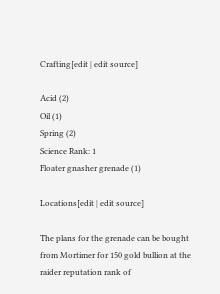Crafting[edit | edit source]

Acid (2)
Oil (1)
Spring (2)
Science Rank: 1
Floater gnasher grenade (1)

Locations[edit | edit source]

The plans for the grenade can be bought from Mortimer for 150 gold bullion at the raider reputation rank of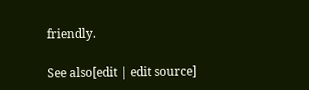friendly.

See also[edit | edit source]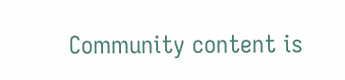Community content is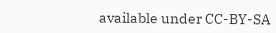available under CC-BY-SA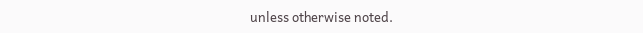unless otherwise noted.